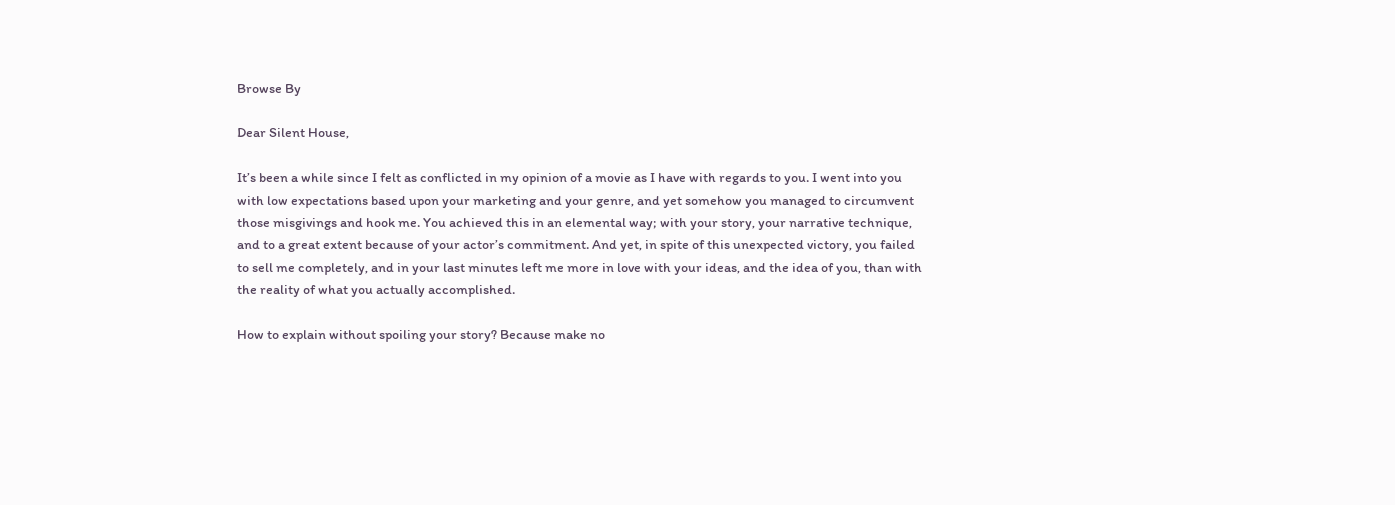Browse By

Dear Silent House,

It’s been a while since I felt as conflicted in my opinion of a movie as I have with regards to you. I went into you with low expectations based upon your marketing and your genre, and yet somehow you managed to circumvent those misgivings and hook me. You achieved this in an elemental way; with your story, your narrative technique, and to a great extent because of your actor’s commitment. And yet, in spite of this unexpected victory, you failed to sell me completely, and in your last minutes left me more in love with your ideas, and the idea of you, than with the reality of what you actually accomplished.

How to explain without spoiling your story? Because make no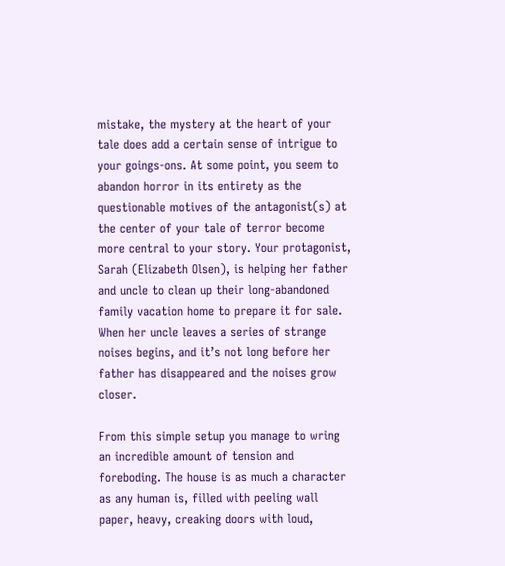mistake, the mystery at the heart of your tale does add a certain sense of intrigue to your goings-ons. At some point, you seem to abandon horror in its entirety as the questionable motives of the antagonist(s) at the center of your tale of terror become more central to your story. Your protagonist, Sarah (Elizabeth Olsen), is helping her father and uncle to clean up their long-abandoned family vacation home to prepare it for sale. When her uncle leaves a series of strange noises begins, and it’s not long before her father has disappeared and the noises grow closer.

From this simple setup you manage to wring an incredible amount of tension and foreboding. The house is as much a character as any human is, filled with peeling wall paper, heavy, creaking doors with loud,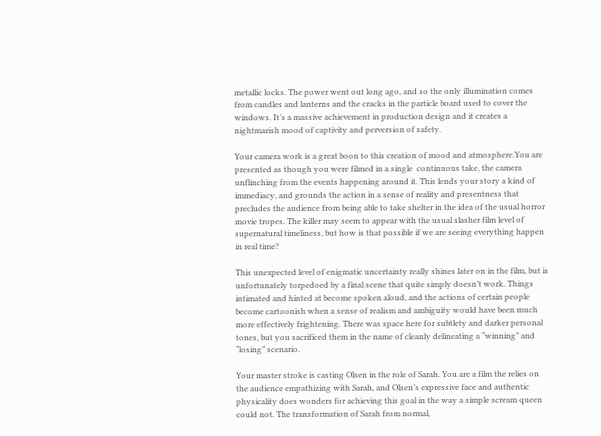metallic locks. The power went out long ago, and so the only illumination comes from candles and lanterns and the cracks in the particle board used to cover the windows. It’s a massive achievement in production design and it creates a nightmarish mood of captivity and perversion of safety.

Your camera work is a great boon to this creation of mood and atmosphere.You are presented as though you were filmed in a single  continuous take, the camera unflinching from the events happening around it. This lends your story a kind of immediacy, and grounds the action in a sense of reality and presentness that precludes the audience from being able to take shelter in the idea of the usual horror movie tropes. The killer may seem to appear with the usual slasher film level of supernatural timeliness, but how is that possible if we are seeing everything happen in real time?

This unexpected level of enigmatic uncertainty really shines later on in the film, but is unfortunately torpedoed by a final scene that quite simply doesn’t work. Things intimated and hinted at become spoken aloud, and the actions of certain people become cartoonish when a sense of realism and ambiguity would have been much more effectively frightening. There was space here for subtlety and darker personal tones, but you sacrificed them in the name of cleanly delineating a “winning” and “losing” scenario.

Your master stroke is casting Olsen in the role of Sarah. You are a film the relies on the audience empathizing with Sarah, and Olsen’s expressive face and authentic physicality does wonders for achieving this goal in the way a simple scream queen could not. The transformation of Sarah from normal,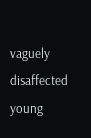vaguely disaffected young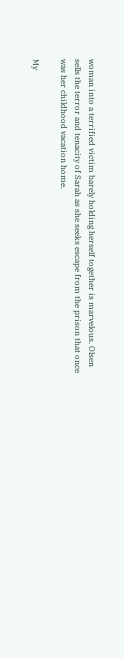woman into a terrified victim barely holding herself together is marvelous. Olsen sells the terror and tenacity of Sarah as she seeks escape from the prison that once was her childhood vacation home.

My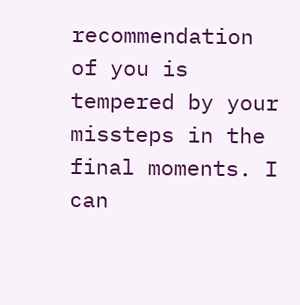recommendation of you is tempered by your missteps in the final moments. I can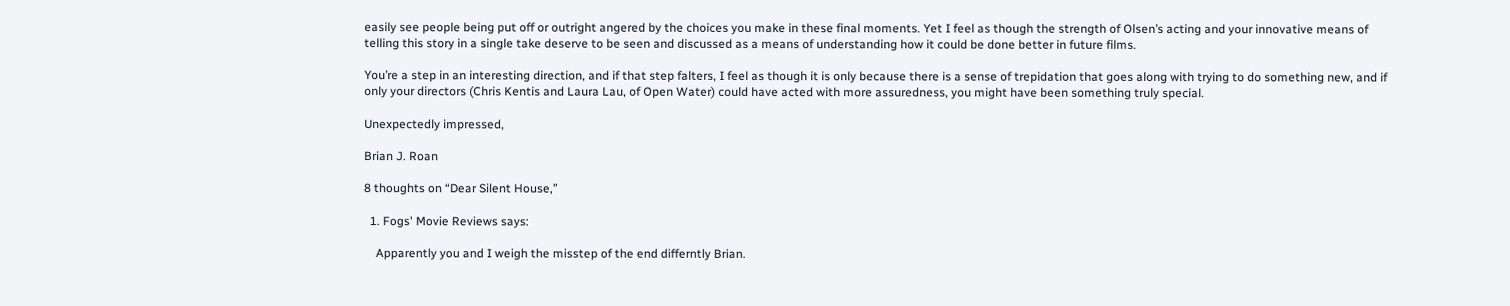easily see people being put off or outright angered by the choices you make in these final moments. Yet I feel as though the strength of Olsen’s acting and your innovative means of telling this story in a single take deserve to be seen and discussed as a means of understanding how it could be done better in future films.

You’re a step in an interesting direction, and if that step falters, I feel as though it is only because there is a sense of trepidation that goes along with trying to do something new, and if only your directors (Chris Kentis and Laura Lau, of Open Water) could have acted with more assuredness, you might have been something truly special.

Unexpectedly impressed,

Brian J. Roan

8 thoughts on “Dear Silent House,”

  1. Fogs' Movie Reviews says:

    Apparently you and I weigh the misstep of the end differntly Brian.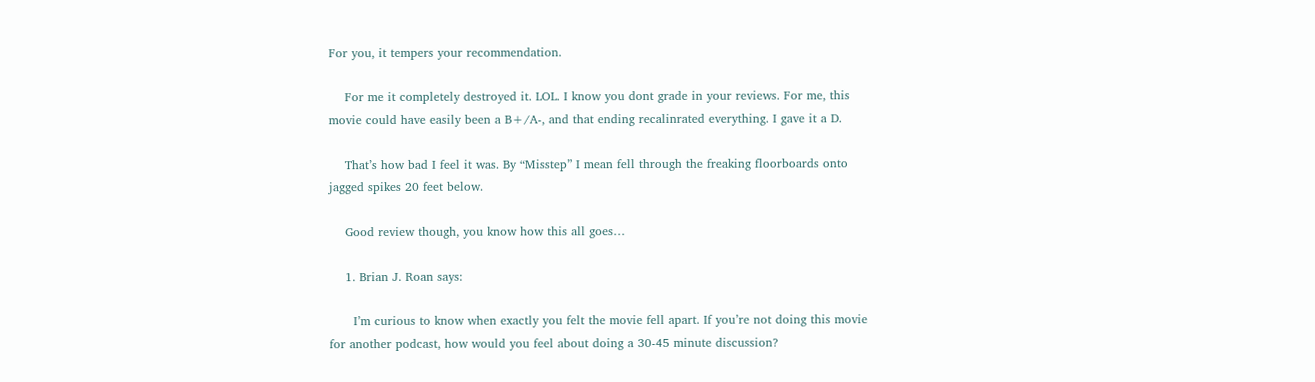For you, it tempers your recommendation.

    For me it completely destroyed it. LOL. I know you dont grade in your reviews. For me, this movie could have easily been a B+/A-, and that ending recalinrated everything. I gave it a D.

    That’s how bad I feel it was. By “Misstep” I mean fell through the freaking floorboards onto jagged spikes 20 feet below.

    Good review though, you know how this all goes…

    1. Brian J. Roan says:

      I’m curious to know when exactly you felt the movie fell apart. If you’re not doing this movie for another podcast, how would you feel about doing a 30-45 minute discussion?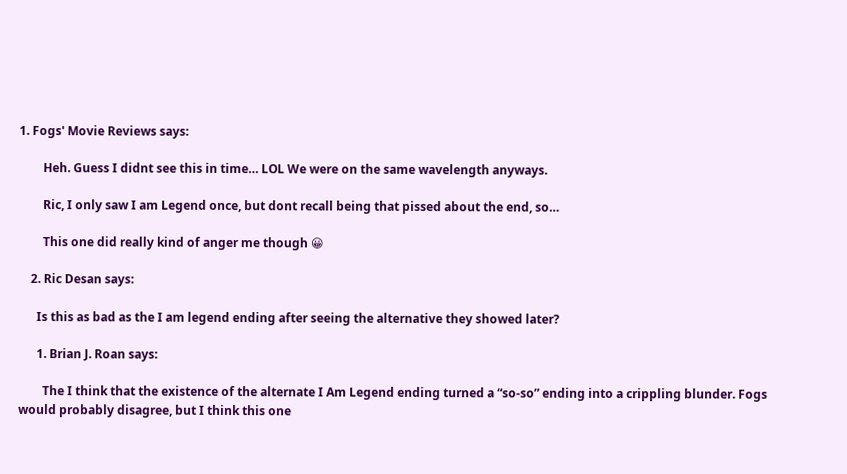1. Fogs' Movie Reviews says:

        Heh. Guess I didnt see this in time… LOL We were on the same wavelength anyways.

        Ric, I only saw I am Legend once, but dont recall being that pissed about the end, so…

        This one did really kind of anger me though 😀

    2. Ric Desan says:

      Is this as bad as the I am legend ending after seeing the alternative they showed later?

      1. Brian J. Roan says:

        The I think that the existence of the alternate I Am Legend ending turned a “so-so” ending into a crippling blunder. Fogs would probably disagree, but I think this one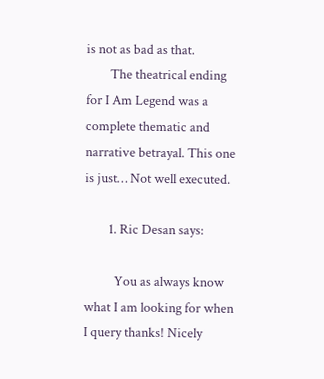is not as bad as that.
        The theatrical ending for I Am Legend was a complete thematic and narrative betrayal. This one is just… Not well executed.

        1. Ric Desan says:

          You as always know what I am looking for when I query thanks! Nicely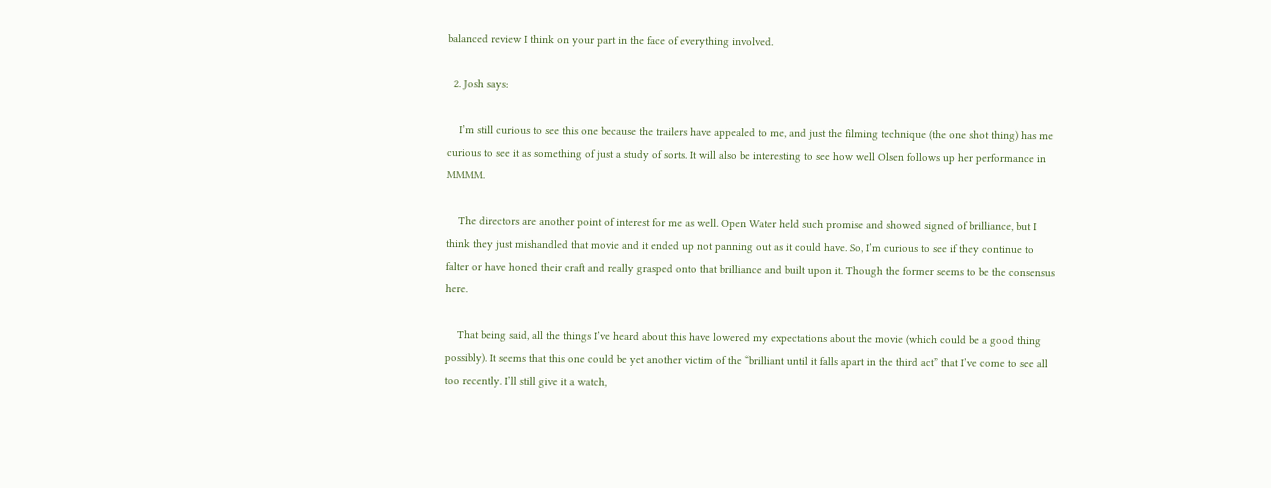balanced review I think on your part in the face of everything involved.

  2. Josh says:

    I’m still curious to see this one because the trailers have appealed to me, and just the filming technique (the one shot thing) has me curious to see it as something of just a study of sorts. It will also be interesting to see how well Olsen follows up her performance in MMMM.

    The directors are another point of interest for me as well. Open Water held such promise and showed signed of brilliance, but I think they just mishandled that movie and it ended up not panning out as it could have. So, I’m curious to see if they continue to falter or have honed their craft and really grasped onto that brilliance and built upon it. Though the former seems to be the consensus here.

    That being said, all the things I’ve heard about this have lowered my expectations about the movie (which could be a good thing possibly). It seems that this one could be yet another victim of the “brilliant until it falls apart in the third act” that I’ve come to see all too recently. I’ll still give it a watch,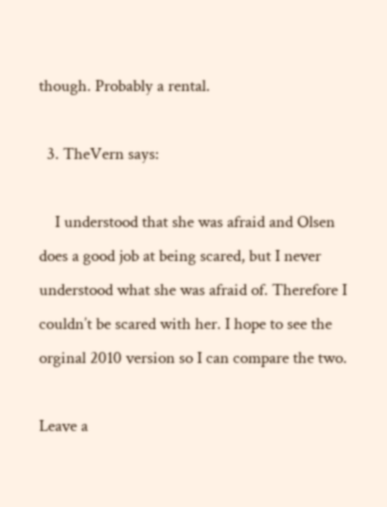though. Probably a rental.

  3. TheVern says:

    I understood that she was afraid and Olsen does a good job at being scared, but I never understood what she was afraid of. Therefore I couldn’t be scared with her. I hope to see the orginal 2010 version so I can compare the two.

Leave a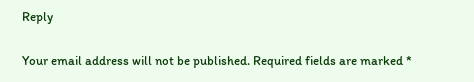Reply

Your email address will not be published. Required fields are marked *